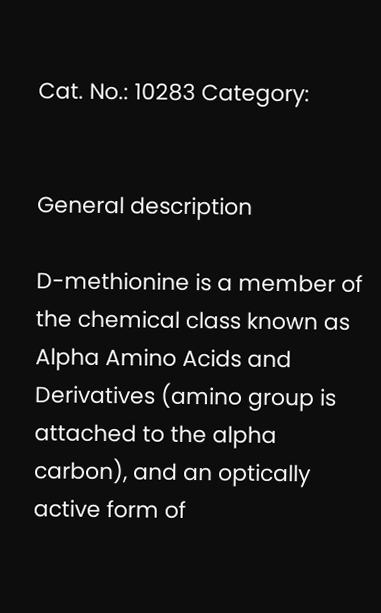Cat. No.: 10283 Category:


General description

D-methionine is a member of the chemical class known as Alpha Amino Acids and Derivatives (amino group is attached to the alpha carbon), and an optically active form of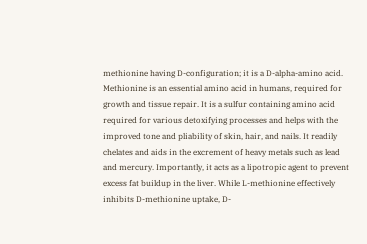methionine having D-configuration; it is a D-alpha-amino acid. Methionine is an essential amino acid in humans, required for growth and tissue repair. It is a sulfur containing amino acid required for various detoxifying processes and helps with the improved tone and pliability of skin, hair, and nails. It readily chelates and aids in the excrement of heavy metals such as lead and mercury. Importantly, it acts as a lipotropic agent to prevent excess fat buildup in the liver. While L-methionine effectively inhibits D-methionine uptake, D-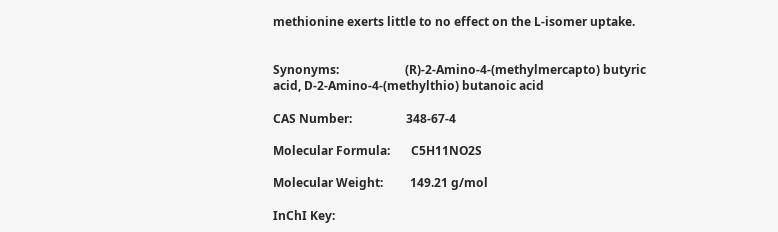methionine exerts little to no effect on the L-isomer uptake.


Synonyms:                      (R)-2-Amino-4-(methylmercapto) butyric acid, D-2-Amino-4-(methylthio) butanoic acid

CAS Number:                  348-67-4

Molecular Formula:       C5H11NO2S

Molecular Weight:         149.21 g/mol

InChI Key: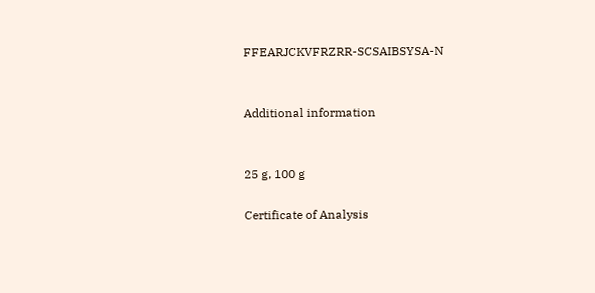FFEARJCKVFRZRR-SCSAIBSYSA-N


Additional information


25 g, 100 g

Certificate of Analysis